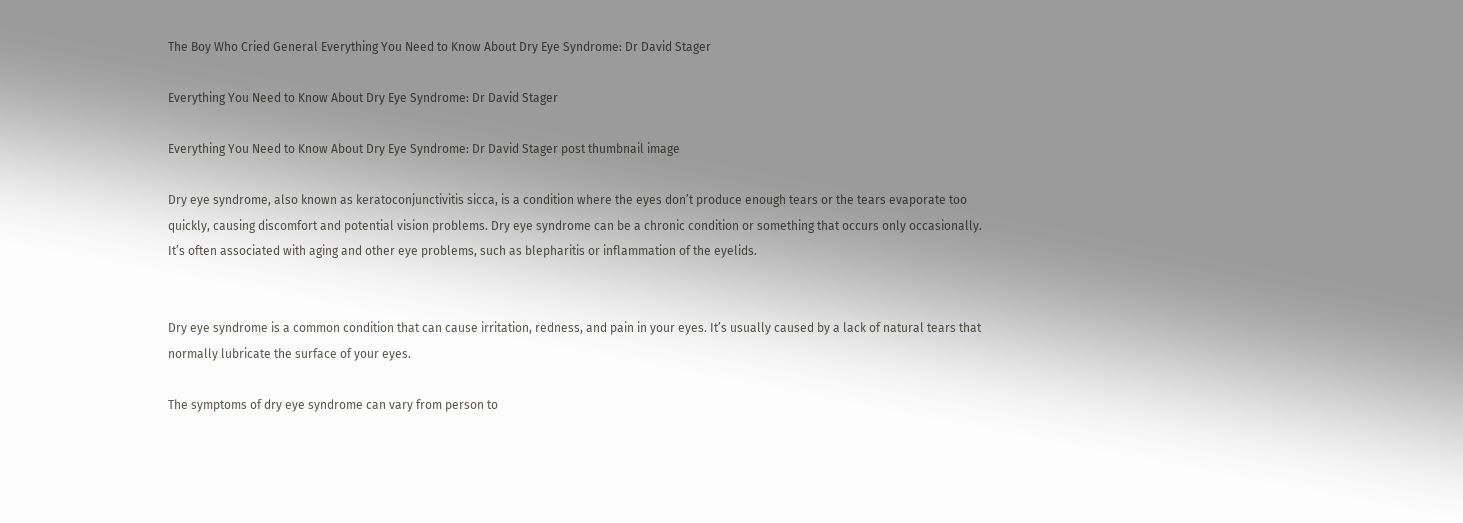The Boy Who Cried General Everything You Need to Know About Dry Eye Syndrome: Dr David Stager

Everything You Need to Know About Dry Eye Syndrome: Dr David Stager

Everything You Need to Know About Dry Eye Syndrome: Dr David Stager post thumbnail image

Dry eye syndrome, also known as keratoconjunctivitis sicca, is a condition where the eyes don’t produce enough tears or the tears evaporate too quickly, causing discomfort and potential vision problems. Dry eye syndrome can be a chronic condition or something that occurs only occasionally. It’s often associated with aging and other eye problems, such as blepharitis or inflammation of the eyelids.


Dry eye syndrome is a common condition that can cause irritation, redness, and pain in your eyes. It’s usually caused by a lack of natural tears that normally lubricate the surface of your eyes.

The symptoms of dry eye syndrome can vary from person to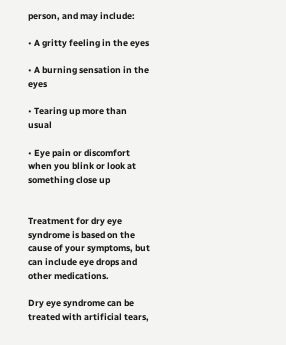person, and may include:

• A gritty feeling in the eyes

• A burning sensation in the eyes

• Tearing up more than usual

• Eye pain or discomfort when you blink or look at something close up


Treatment for dry eye syndrome is based on the cause of your symptoms, but can include eye drops and other medications.

Dry eye syndrome can be treated with artificial tears,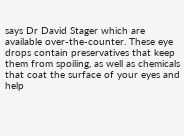says Dr David Stager which are available over-the-counter. These eye drops contain preservatives that keep them from spoiling, as well as chemicals that coat the surface of your eyes and help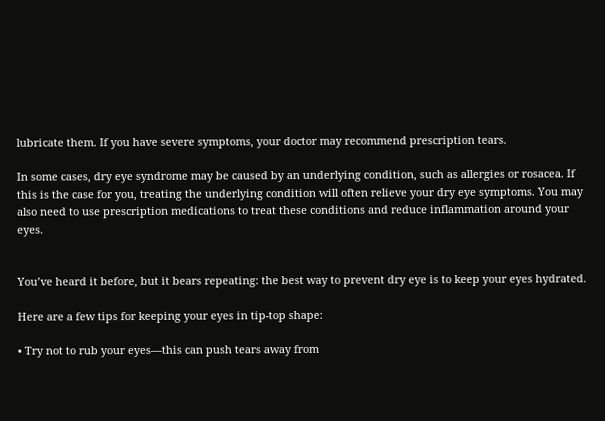lubricate them. If you have severe symptoms, your doctor may recommend prescription tears.

In some cases, dry eye syndrome may be caused by an underlying condition, such as allergies or rosacea. If this is the case for you, treating the underlying condition will often relieve your dry eye symptoms. You may also need to use prescription medications to treat these conditions and reduce inflammation around your eyes.


You’ve heard it before, but it bears repeating: the best way to prevent dry eye is to keep your eyes hydrated.

Here are a few tips for keeping your eyes in tip-top shape:

• Try not to rub your eyes—this can push tears away from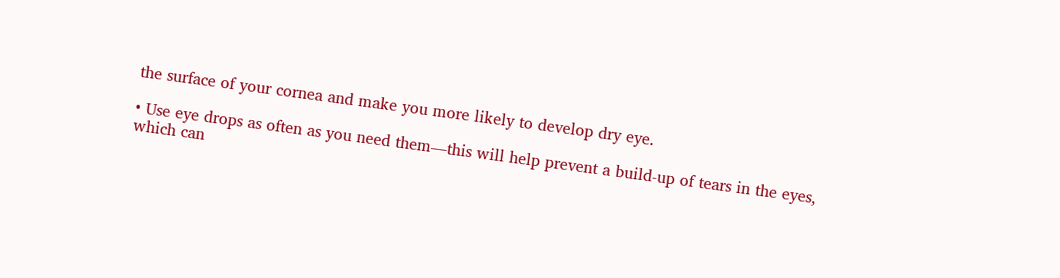the surface of your cornea and make you more likely to develop dry eye.

• Use eye drops as often as you need them—this will help prevent a build-up of tears in the eyes, which can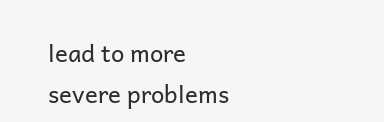lead to more severe problems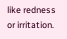like redness or irritation.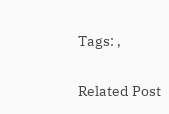Tags: ,

Related Post